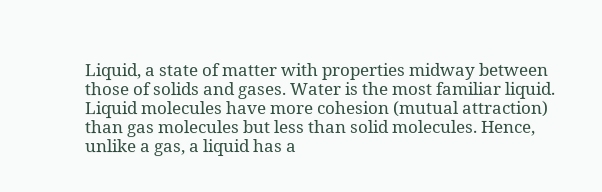Liquid, a state of matter with properties midway between those of solids and gases. Water is the most familiar liquid. Liquid molecules have more cohesion (mutual attraction) than gas molecules but less than solid molecules. Hence, unlike a gas, a liquid has a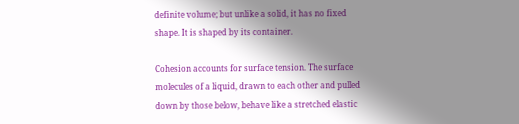definite volume; but unlike a solid, it has no fixed shape. It is shaped by its container.

Cohesion accounts for surface tension. The surface molecules of a liquid, drawn to each other and pulled down by those below, behave like a stretched elastic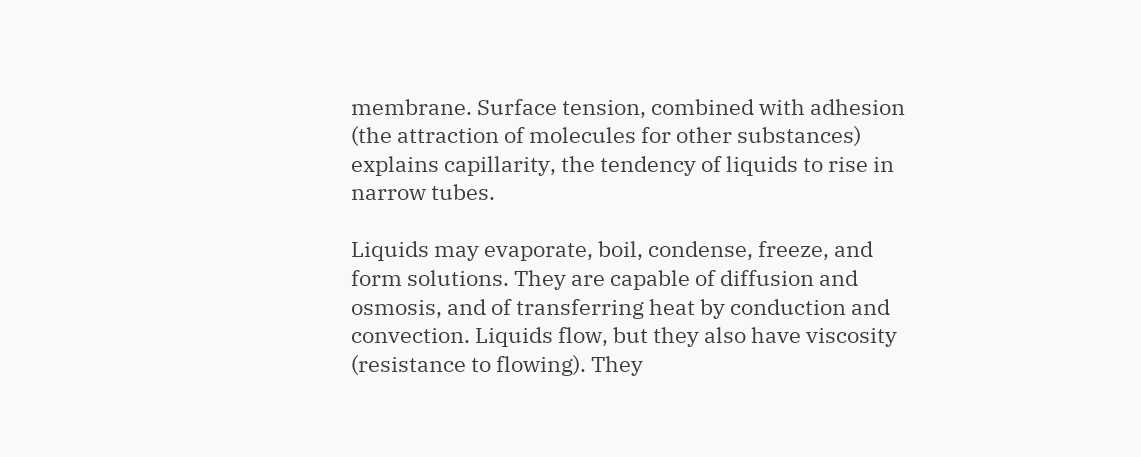membrane. Surface tension, combined with adhesion (the attraction of molecules for other substances) explains capillarity, the tendency of liquids to rise in narrow tubes.

Liquids may evaporate, boil, condense, freeze, and form solutions. They are capable of diffusion and osmosis, and of transferring heat by conduction and convection. Liquids flow, but they also have viscosity (resistance to flowing). They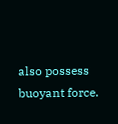also possess buoyant force.